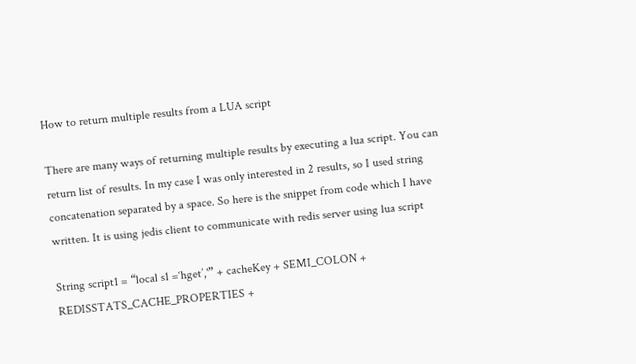How to return multiple results from a LUA script

There are many ways of returning multiple results by executing a lua script. You can return list of results. In my case I was only interested in 2 results, so I used string concatenation separated by a space. So here is the snippet from code which I have written. It is using jedis client to communicate with redis server using lua script

String script1 = “local s1 =‘hget’,'” + cacheKey + SEMI_COLON + REDISSTATS_CACHE_PROPERTIES +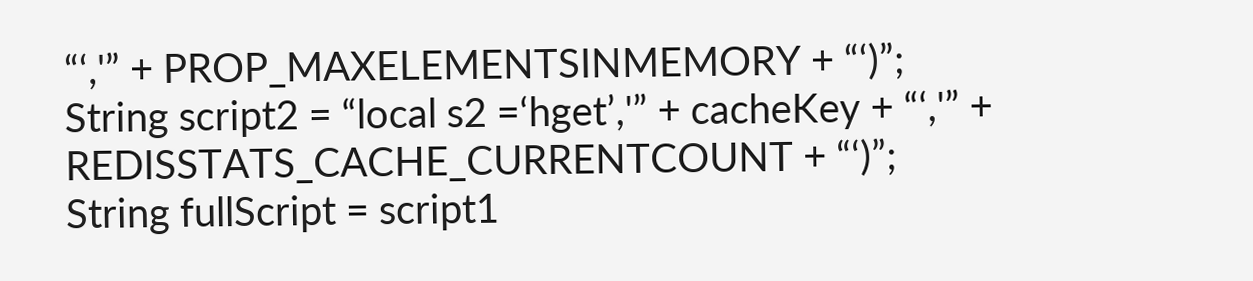“‘,'” + PROP_MAXELEMENTSINMEMORY + “‘)”; String script2 = “local s2 =‘hget’,'” + cacheKey + “‘,'” + REDISSTATS_CACHE_CURRENTCOUNT + “‘)”;   String fullScript = script1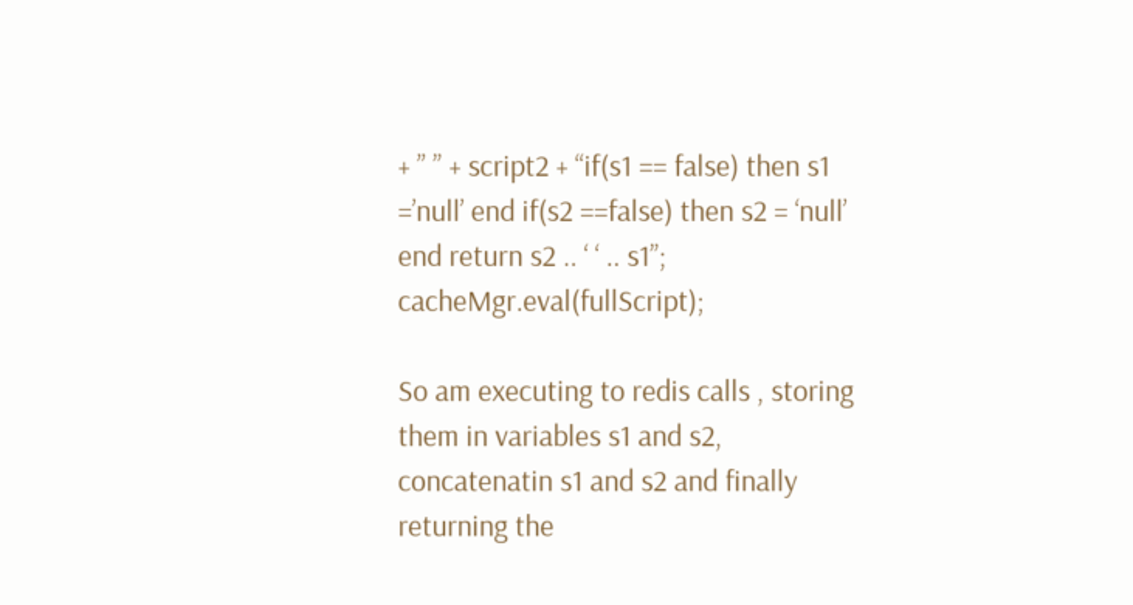+ ” ” + script2 + “if(s1 == false) then s1 =’null’ end if(s2 ==false) then s2 = ‘null’ end return s2 .. ‘ ‘ .. s1”; cacheMgr.eval(fullScript);

So am executing to redis calls , storing them in variables s1 and s2, concatenatin s1 and s2 and finally returning the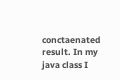conctaenated result. In my java class I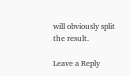will obviously split the result.

Leave a Reply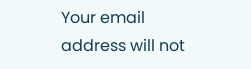Your email address will not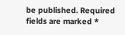be published. Required fields are marked *